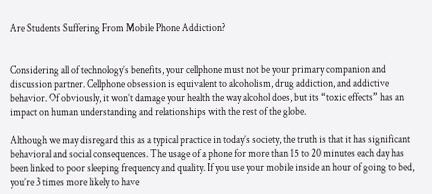Are Students Suffering From Mobile Phone Addiction?


Considering all of technology’s benefits, your cellphone must not be your primary companion and discussion partner. Cellphone obsession is equivalent to alcoholism, drug addiction, and addictive behavior. Of obviously, it won’t damage your health the way alcohol does, but its “toxic effects” has an impact on human understanding and relationships with the rest of the globe.

Although we may disregard this as a typical practice in today’s society, the truth is that it has significant behavioral and social consequences. The usage of a phone for more than 15 to 20 minutes each day has been linked to poor sleeping frequency and quality. If you use your mobile inside an hour of going to bed, you’re 3 times more likely to have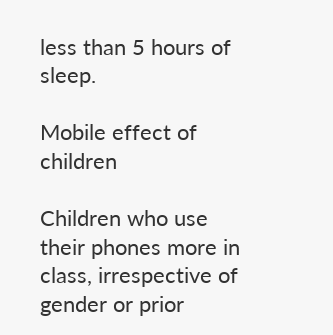less than 5 hours of sleep.

Mobile effect of children

Children who use their phones more in class, irrespective of gender or prior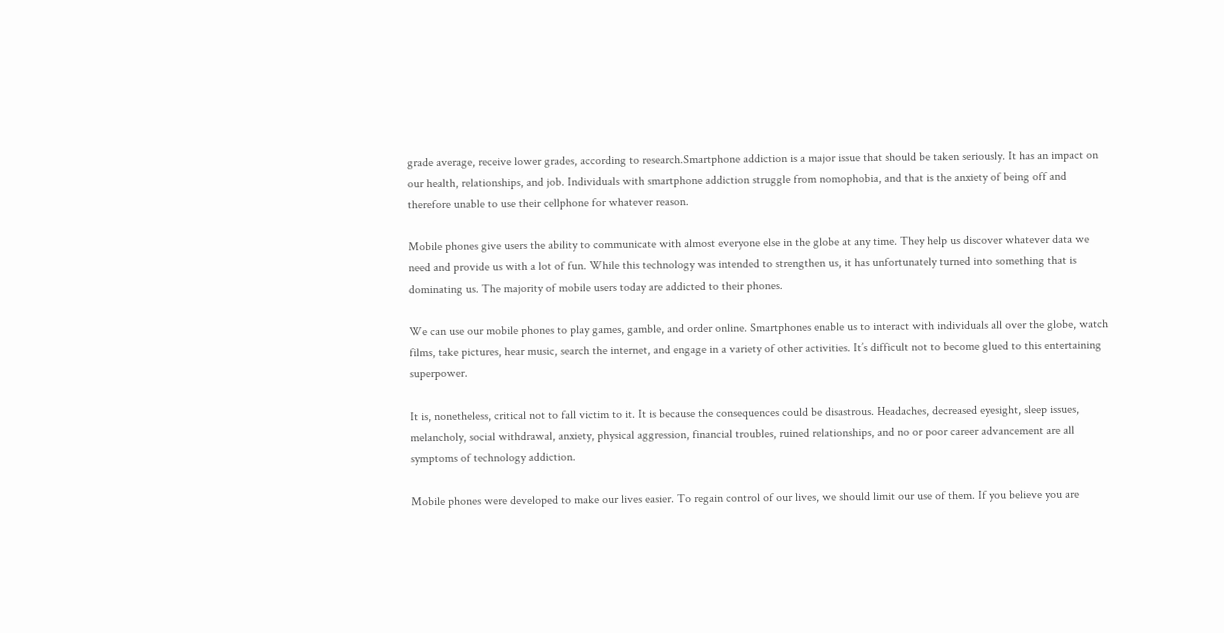grade average, receive lower grades, according to research.Smartphone addiction is a major issue that should be taken seriously. It has an impact on our health, relationships, and job. Individuals with smartphone addiction struggle from nomophobia, and that is the anxiety of being off and therefore unable to use their cellphone for whatever reason.

Mobile phones give users the ability to communicate with almost everyone else in the globe at any time. They help us discover whatever data we need and provide us with a lot of fun. While this technology was intended to strengthen us, it has unfortunately turned into something that is dominating us. The majority of mobile users today are addicted to their phones.

We can use our mobile phones to play games, gamble, and order online. Smartphones enable us to interact with individuals all over the globe, watch films, take pictures, hear music, search the internet, and engage in a variety of other activities. It’s difficult not to become glued to this entertaining superpower.

It is, nonetheless, critical not to fall victim to it. It is because the consequences could be disastrous. Headaches, decreased eyesight, sleep issues, melancholy, social withdrawal, anxiety, physical aggression, financial troubles, ruined relationships, and no or poor career advancement are all symptoms of technology addiction.

Mobile phones were developed to make our lives easier. To regain control of our lives, we should limit our use of them. If you believe you are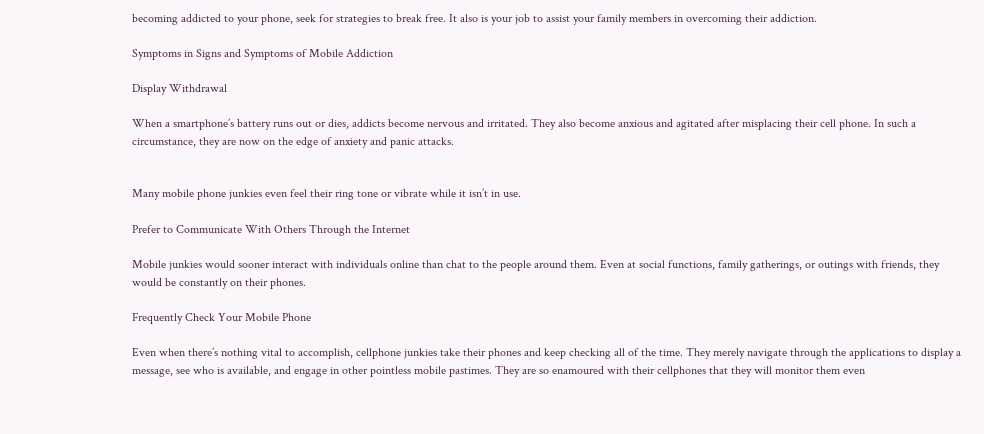becoming addicted to your phone, seek for strategies to break free. It also is your job to assist your family members in overcoming their addiction.

Symptoms in Signs and Symptoms of Mobile Addiction

Display Withdrawal

When a smartphone’s battery runs out or dies, addicts become nervous and irritated. They also become anxious and agitated after misplacing their cell phone. In such a circumstance, they are now on the edge of anxiety and panic attacks.


Many mobile phone junkies even feel their ring tone or vibrate while it isn’t in use.

Prefer to Communicate With Others Through the Internet

Mobile junkies would sooner interact with individuals online than chat to the people around them. Even at social functions, family gatherings, or outings with friends, they would be constantly on their phones.

Frequently Check Your Mobile Phone

Even when there’s nothing vital to accomplish, cellphone junkies take their phones and keep checking all of the time. They merely navigate through the applications to display a message, see who is available, and engage in other pointless mobile pastimes. They are so enamoured with their cellphones that they will monitor them even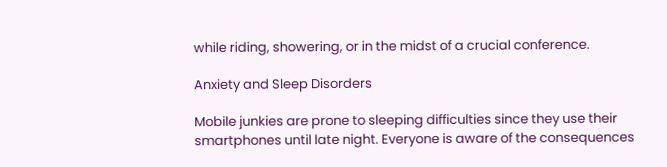while riding, showering, or in the midst of a crucial conference.

Anxiety and Sleep Disorders

Mobile junkies are prone to sleeping difficulties since they use their smartphones until late night. Everyone is aware of the consequences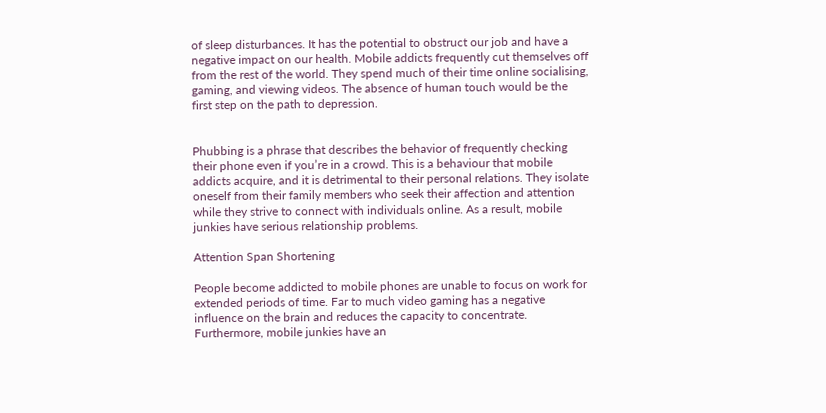of sleep disturbances. It has the potential to obstruct our job and have a negative impact on our health. Mobile addicts frequently cut themselves off from the rest of the world. They spend much of their time online socialising, gaming, and viewing videos. The absence of human touch would be the first step on the path to depression.


Phubbing is a phrase that describes the behavior of frequently checking their phone even if you’re in a crowd. This is a behaviour that mobile addicts acquire, and it is detrimental to their personal relations. They isolate oneself from their family members who seek their affection and attention while they strive to connect with individuals online. As a result, mobile junkies have serious relationship problems.

Attention Span Shortening

People become addicted to mobile phones are unable to focus on work for extended periods of time. Far to much video gaming has a negative influence on the brain and reduces the capacity to concentrate. Furthermore, mobile junkies have an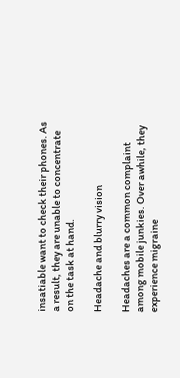insatiable want to check their phones. As a result, they are unable to concentrate on the task at hand.

Headache and blurry vision

Headaches are a common complaint among mobile junkies. Over awhile, they experience migraine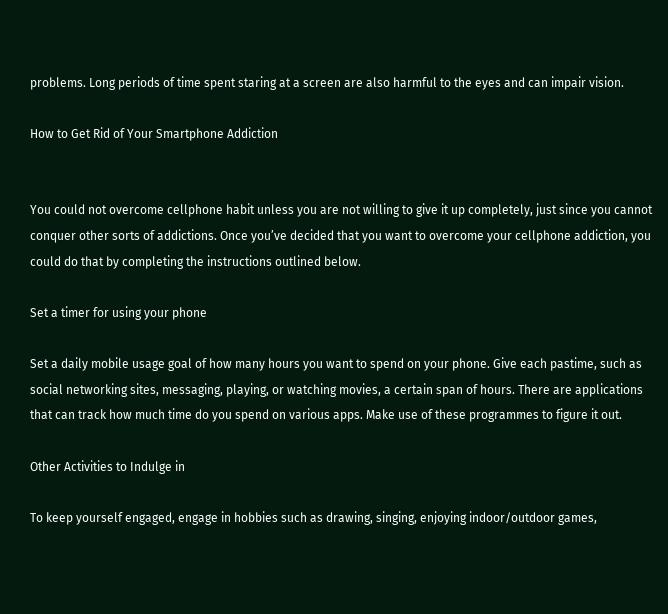problems. Long periods of time spent staring at a screen are also harmful to the eyes and can impair vision.

How to Get Rid of Your Smartphone Addiction


You could not overcome cellphone habit unless you are not willing to give it up completely, just since you cannot conquer other sorts of addictions. Once you’ve decided that you want to overcome your cellphone addiction, you could do that by completing the instructions outlined below.

Set a timer for using your phone

Set a daily mobile usage goal of how many hours you want to spend on your phone. Give each pastime, such as social networking sites, messaging, playing, or watching movies, a certain span of hours. There are applications that can track how much time do you spend on various apps. Make use of these programmes to figure it out.

Other Activities to Indulge in

To keep yourself engaged, engage in hobbies such as drawing, singing, enjoying indoor/outdoor games,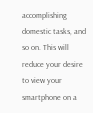accomplishing domestic tasks, and so on. This will reduce your desire to view your smartphone on a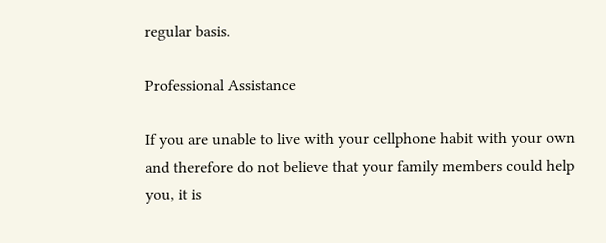regular basis.

Professional Assistance

If you are unable to live with your cellphone habit with your own and therefore do not believe that your family members could help you, it is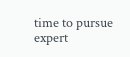time to pursue expert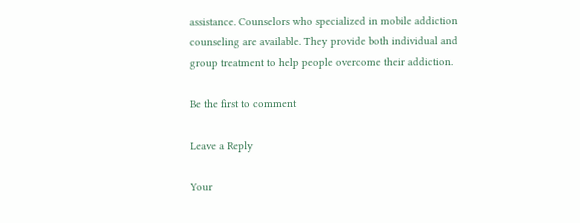assistance. Counselors who specialized in mobile addiction counseling are available. They provide both individual and group treatment to help people overcome their addiction.

Be the first to comment

Leave a Reply

Your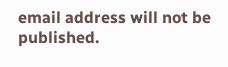email address will not be published.